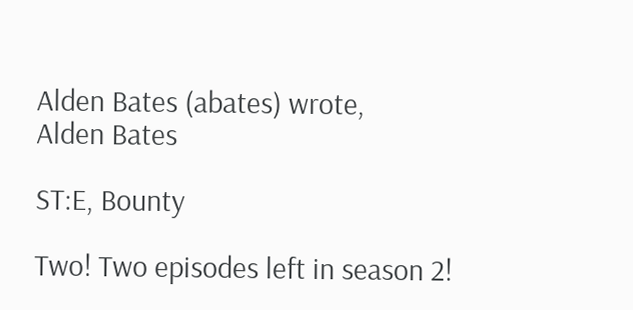Alden Bates (abates) wrote,
Alden Bates

ST:E, Bounty

Two! Two episodes left in season 2!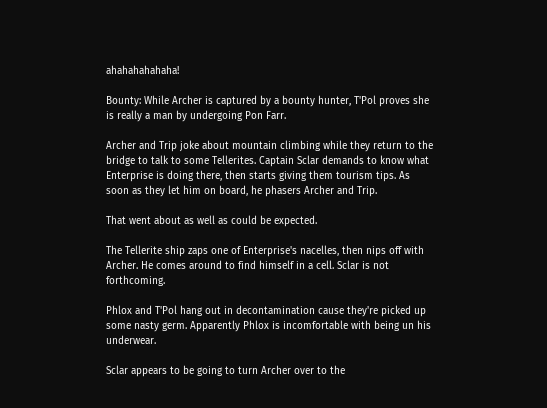ahahahahahaha!

Bounty: While Archer is captured by a bounty hunter, T'Pol proves she is really a man by undergoing Pon Farr.

Archer and Trip joke about mountain climbing while they return to the bridge to talk to some Tellerites. Captain Sclar demands to know what Enterprise is doing there, then starts giving them tourism tips. As soon as they let him on board, he phasers Archer and Trip.

That went about as well as could be expected.

The Tellerite ship zaps one of Enterprise's nacelles, then nips off with Archer. He comes around to find himself in a cell. Sclar is not forthcoming.

Phlox and T'Pol hang out in decontamination cause they're picked up some nasty germ. Apparently Phlox is incomfortable with being un his underwear.

Sclar appears to be going to turn Archer over to the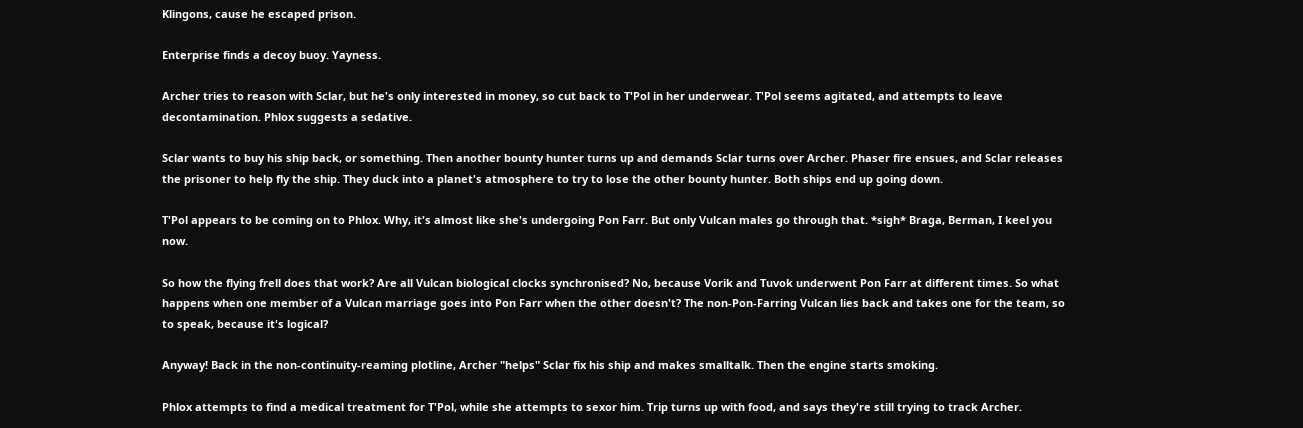Klingons, cause he escaped prison.

Enterprise finds a decoy buoy. Yayness.

Archer tries to reason with Sclar, but he's only interested in money, so cut back to T'Pol in her underwear. T'Pol seems agitated, and attempts to leave decontamination. Phlox suggests a sedative.

Sclar wants to buy his ship back, or something. Then another bounty hunter turns up and demands Sclar turns over Archer. Phaser fire ensues, and Sclar releases the prisoner to help fly the ship. They duck into a planet's atmosphere to try to lose the other bounty hunter. Both ships end up going down.

T'Pol appears to be coming on to Phlox. Why, it's almost like she's undergoing Pon Farr. But only Vulcan males go through that. *sigh* Braga, Berman, I keel you now.

So how the flying frell does that work? Are all Vulcan biological clocks synchronised? No, because Vorik and Tuvok underwent Pon Farr at different times. So what happens when one member of a Vulcan marriage goes into Pon Farr when the other doesn't? The non-Pon-Farring Vulcan lies back and takes one for the team, so to speak, because it's logical?

Anyway! Back in the non-continuity-reaming plotline, Archer "helps" Sclar fix his ship and makes smalltalk. Then the engine starts smoking.

Phlox attempts to find a medical treatment for T'Pol, while she attempts to sexor him. Trip turns up with food, and says they're still trying to track Archer.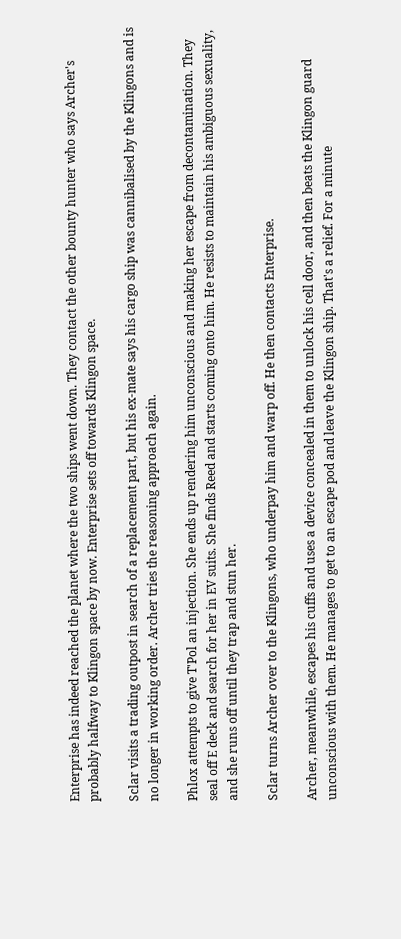Enterprise has indeed reached the planet where the two ships went down. They contact the other bounty hunter who says Archer's probably halfway to Klingon space by now. Enterprise sets off towards Klingon space.

Sclar visits a trading outpost in search of a replacement part, but his ex-mate says his cargo ship was cannibalised by the Klingons and is no longer in working order. Archer tries the reasoning approach again.

Phlox attempts to give T'Pol an injection. She ends up rendering him unconscious and making her escape from decontamination. They seal off E deck and search for her in EV suits. She finds Reed and starts coming onto him. He resists to maintain his ambiguous sexuality, and she runs off until they trap and stun her.

Sclar turns Archer over to the Klingons, who underpay him and warp off. He then contacts Enterprise.

Archer, meanwhile, escapes his cuffs and uses a device concealed in them to unlock his cell door, and then beats the Klingon guard unconscious with them. He manages to get to an escape pod and leave the Klingon ship. That's a relief. For a minute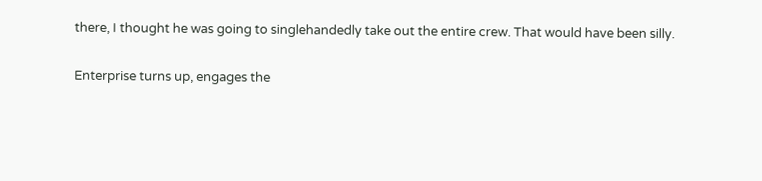there, I thought he was going to singlehandedly take out the entire crew. That would have been silly.

Enterprise turns up, engages the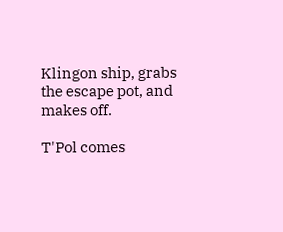Klingon ship, grabs the escape pot, and makes off.

T'Pol comes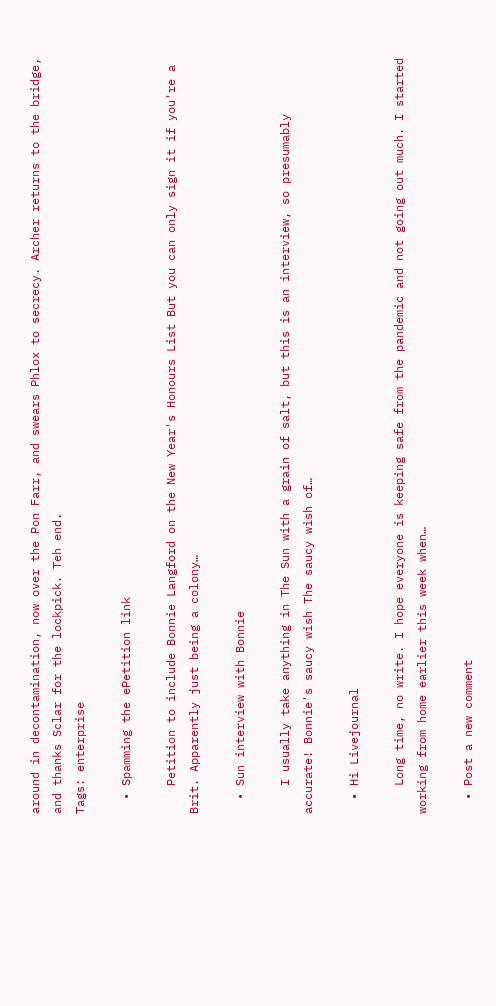around in decontamination, now over the Pon Farr, and swears Phlox to secrecy. Archer returns to the bridge, and thanks Sclar for the lockpick. Teh end.
Tags: enterprise

  • Spamming the ePetition link

    Petition to include Bonnie Langford on the New Year's Honours List But you can only sign it if you're a Brit. Apparently just being a colony…

  • Sun interview with Bonnie

    I usually take anything in The Sun with a grain of salt, but this is an interview, so presumably accurate! Bonnie's saucy wish The saucy wish of…

  • Hi Livejournal

    Long time, no write. I hope everyone is keeping safe from the pandemic and not going out much. I started working from home earlier this week when…

  • Post a new comment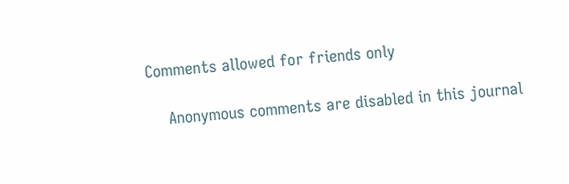Comments allowed for friends only

    Anonymous comments are disabled in this journal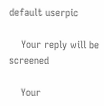default userpic

    Your reply will be screened

    Your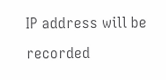IP address will be recorded